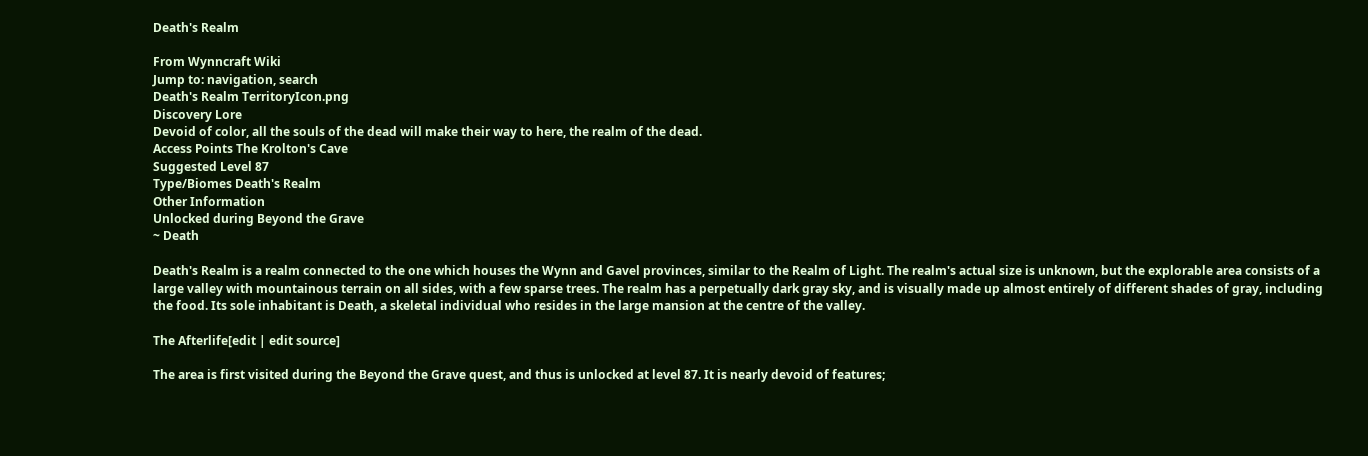Death's Realm

From Wynncraft Wiki
Jump to: navigation, search
Death's Realm TerritoryIcon.png
Discovery Lore
Devoid of color, all the souls of the dead will make their way to here, the realm of the dead.
Access Points The Krolton's Cave
Suggested Level 87
Type/Biomes Death's Realm
Other Information
Unlocked during Beyond the Grave
~ Death

Death's Realm is a realm connected to the one which houses the Wynn and Gavel provinces, similar to the Realm of Light. The realm's actual size is unknown, but the explorable area consists of a large valley with mountainous terrain on all sides, with a few sparse trees. The realm has a perpetually dark gray sky, and is visually made up almost entirely of different shades of gray, including the food. Its sole inhabitant is Death, a skeletal individual who resides in the large mansion at the centre of the valley.

The Afterlife[edit | edit source]

The area is first visited during the Beyond the Grave quest, and thus is unlocked at level 87. It is nearly devoid of features;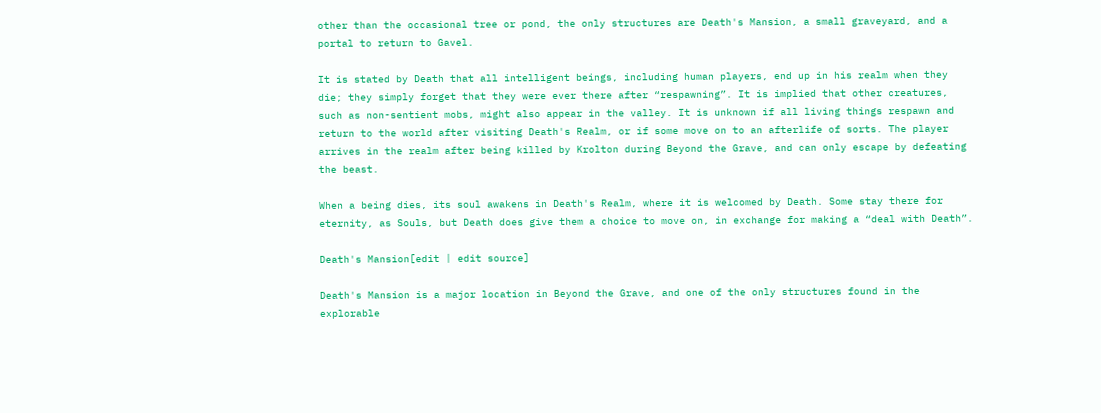other than the occasional tree or pond, the only structures are Death's Mansion, a small graveyard, and a portal to return to Gavel.

It is stated by Death that all intelligent beings, including human players, end up in his realm when they die; they simply forget that they were ever there after “respawning”. It is implied that other creatures, such as non-sentient mobs, might also appear in the valley. It is unknown if all living things respawn and return to the world after visiting Death's Realm, or if some move on to an afterlife of sorts. The player arrives in the realm after being killed by Krolton during Beyond the Grave, and can only escape by defeating the beast.

When a being dies, its soul awakens in Death's Realm, where it is welcomed by Death. Some stay there for eternity, as Souls, but Death does give them a choice to move on, in exchange for making a “deal with Death”.

Death's Mansion[edit | edit source]

Death's Mansion is a major location in Beyond the Grave, and one of the only structures found in the explorable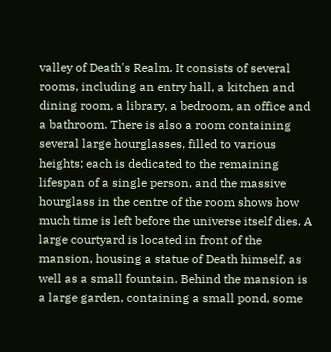valley of Death's Realm. It consists of several rooms, including an entry hall, a kitchen and dining room, a library, a bedroom, an office and a bathroom. There is also a room containing several large hourglasses, filled to various heights; each is dedicated to the remaining lifespan of a single person, and the massive hourglass in the centre of the room shows how much time is left before the universe itself dies. A large courtyard is located in front of the mansion, housing a statue of Death himself, as well as a small fountain. Behind the mansion is a large garden, containing a small pond, some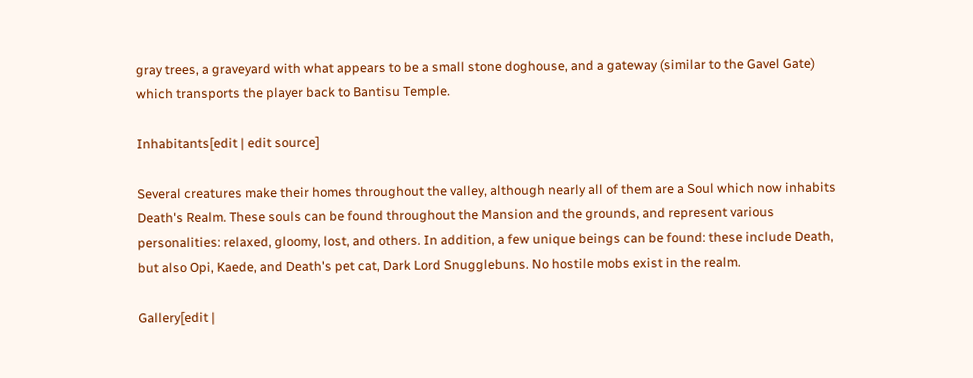gray trees, a graveyard with what appears to be a small stone doghouse, and a gateway (similar to the Gavel Gate) which transports the player back to Bantisu Temple.

Inhabitants[edit | edit source]

Several creatures make their homes throughout the valley, although nearly all of them are a Soul which now inhabits Death's Realm. These souls can be found throughout the Mansion and the grounds, and represent various personalities: relaxed, gloomy, lost, and others. In addition, a few unique beings can be found: these include Death, but also Opi, Kaede, and Death's pet cat, Dark Lord Snugglebuns. No hostile mobs exist in the realm.

Gallery[edit |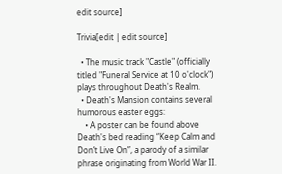edit source]

Trivia[edit | edit source]

  • The music track "Castle" (officially titled "Funeral Service at 10 o'clock") plays throughout Death's Realm.
  • Death's Mansion contains several humorous easter eggs:
    • A poster can be found above Death's bed reading “Keep Calm and Don’t Live On”, a parody of a similar phrase originating from World War II.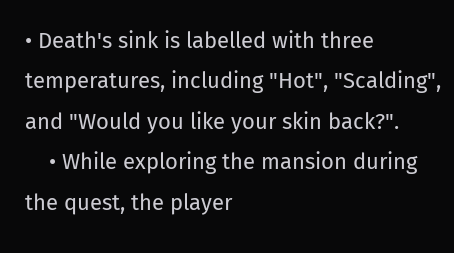• Death's sink is labelled with three temperatures, including "Hot", "Scalding", and "Would you like your skin back?".
    • While exploring the mansion during the quest, the player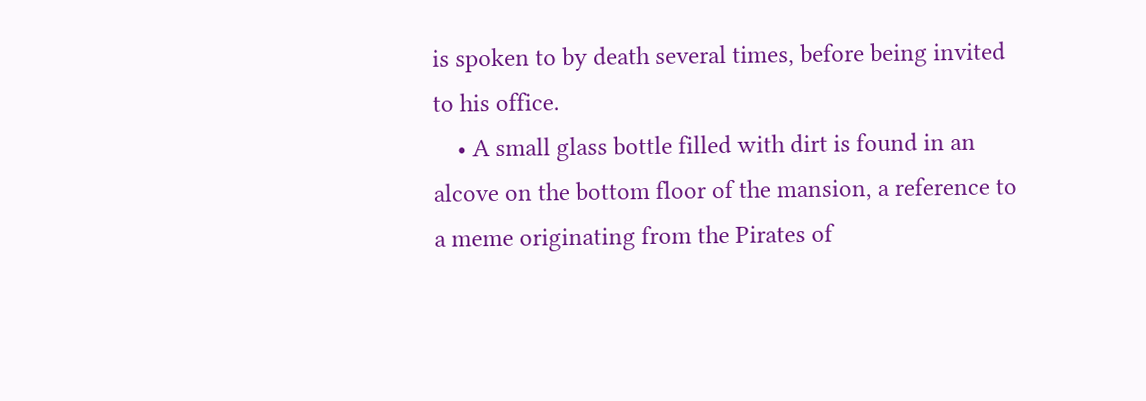is spoken to by death several times, before being invited to his office.
    • A small glass bottle filled with dirt is found in an alcove on the bottom floor of the mansion, a reference to a meme originating from the Pirates of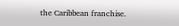the Caribbean franchise.